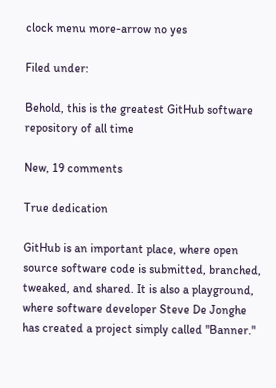clock menu more-arrow no yes

Filed under:

Behold, this is the greatest GitHub software repository of all time

New, 19 comments

True dedication

GitHub is an important place, where open source software code is submitted, branched, tweaked, and shared. It is also a playground, where software developer Steve De Jonghe has created a project simply called "Banner."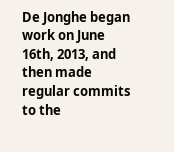De Jonghe began work on June 16th, 2013, and then made regular commits to the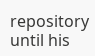repository until his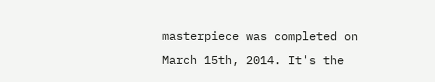masterpiece was completed on March 15th, 2014. It's the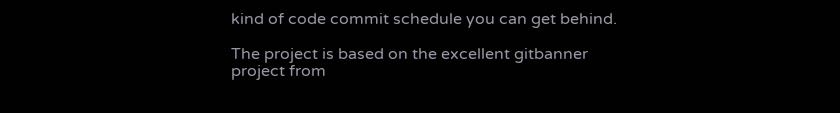kind of code commit schedule you can get behind.

The project is based on the excellent gitbanner project from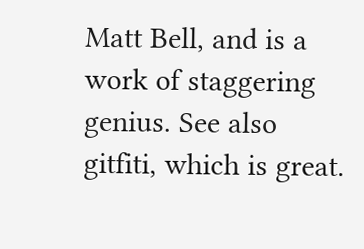Matt Bell, and is a work of staggering genius. See also gitfiti, which is great.